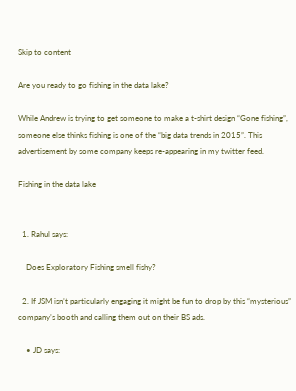Skip to content

Are you ready to go fishing in the data lake?

While Andrew is trying to get someone to make a t-shirt design “Gone fishing”, someone else thinks fishing is one of the “big data trends in 2015”. This advertisement by some company keeps re-appearing in my twitter feed.

Fishing in the data lake


  1. Rahul says:

    Does Exploratory Fishing smell fishy?

  2. If JSM isn’t particularly engaging it might be fun to drop by this “mysterious” company’s booth and calling them out on their BS ads.

    • JD says: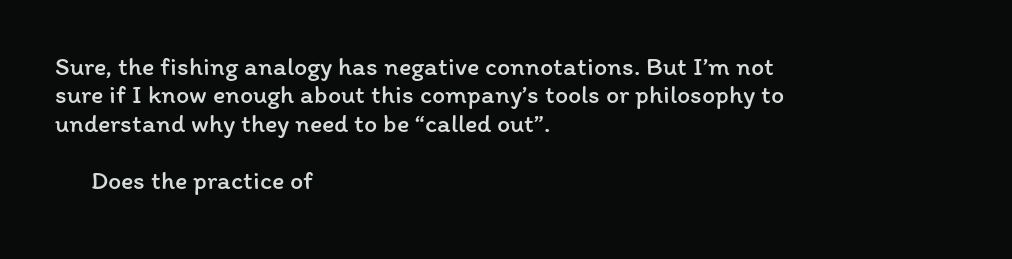Sure, the fishing analogy has negative connotations. But I’m not sure if I know enough about this company’s tools or philosophy to understand why they need to be “called out”.

      Does the practice of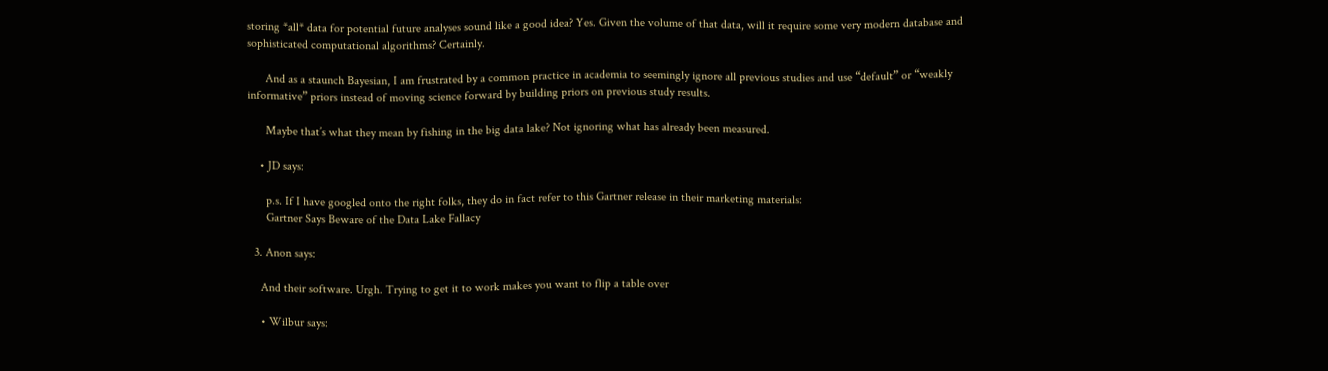storing *all* data for potential future analyses sound like a good idea? Yes. Given the volume of that data, will it require some very modern database and sophisticated computational algorithms? Certainly.

      And as a staunch Bayesian, I am frustrated by a common practice in academia to seemingly ignore all previous studies and use “default” or “weakly informative” priors instead of moving science forward by building priors on previous study results.

      Maybe that’s what they mean by fishing in the big data lake? Not ignoring what has already been measured.

    • JD says:

      p.s. If I have googled onto the right folks, they do in fact refer to this Gartner release in their marketing materials:
      Gartner Says Beware of the Data Lake Fallacy

  3. Anon says:

    And their software. Urgh. Trying to get it to work makes you want to flip a table over

    • Wilbur says: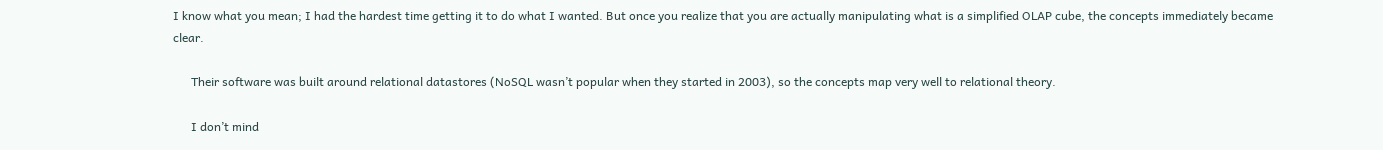I know what you mean; I had the hardest time getting it to do what I wanted. But once you realize that you are actually manipulating what is a simplified OLAP cube, the concepts immediately became clear.

      Their software was built around relational datastores (NoSQL wasn’t popular when they started in 2003), so the concepts map very well to relational theory.

      I don’t mind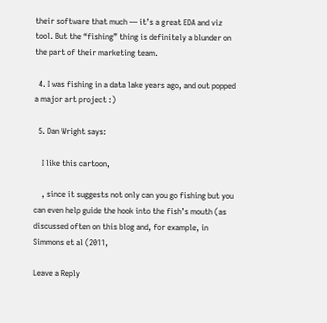their software that much — it’s a great EDA and viz tool. But the “fishing” thing is definitely a blunder on the part of their marketing team.

  4. I was fishing in a data lake years ago, and out popped a major art project :)

  5. Dan Wright says:

    I like this cartoon,

    , since it suggests not only can you go fishing but you can even help guide the hook into the fish’s mouth (as discussed often on this blog and, for example, in Simmons et al (2011,

Leave a Reply